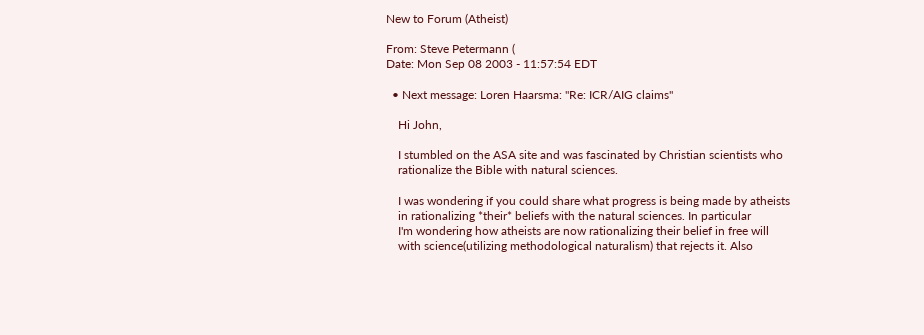New to Forum (Atheist)

From: Steve Petermann (
Date: Mon Sep 08 2003 - 11:57:54 EDT

  • Next message: Loren Haarsma: "Re: ICR/AIG claims"

    Hi John,

    I stumbled on the ASA site and was fascinated by Christian scientists who
    rationalize the Bible with natural sciences.

    I was wondering if you could share what progress is being made by atheists
    in rationalizing *their* beliefs with the natural sciences. In particular
    I'm wondering how atheists are now rationalizing their belief in free will
    with science(utilizing methodological naturalism) that rejects it. Also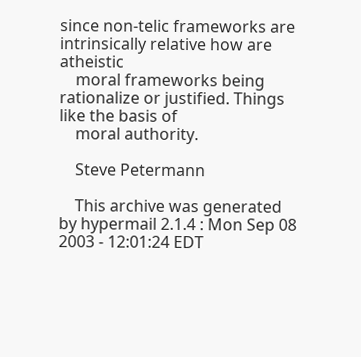since non-telic frameworks are intrinsically relative how are atheistic
    moral frameworks being rationalize or justified. Things like the basis of
    moral authority.

    Steve Petermann

    This archive was generated by hypermail 2.1.4 : Mon Sep 08 2003 - 12:01:24 EDT